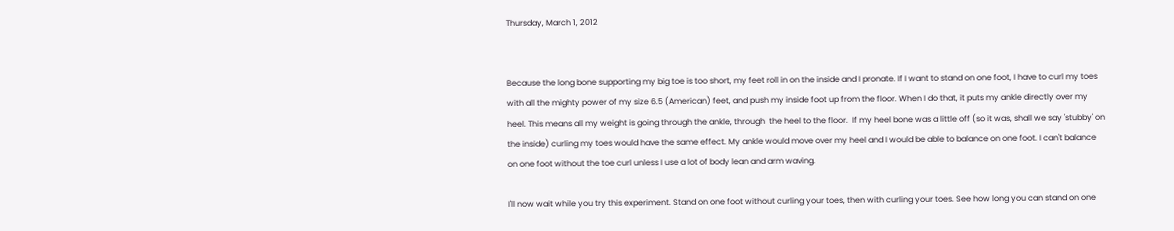Thursday, March 1, 2012


Because the long bone supporting my big toe is too short, my feet roll in on the inside and I pronate. If I want to stand on one foot, I have to curl my toes with all the mighty power of my size 6.5 (American) feet, and push my inside foot up from the floor. When I do that, it puts my ankle directly over my heel. This means all my weight is going through the ankle, through  the heel to the floor.  If my heel bone was a little off (so it was, shall we say 'stubby' on the inside) curling my toes would have the same effect. My ankle would move over my heel and I would be able to balance on one foot. I can't balance on one foot without the toe curl unless I use a lot of body lean and arm waving.

I'll now wait while you try this experiment. Stand on one foot without curling your toes, then with curling your toes. See how long you can stand on one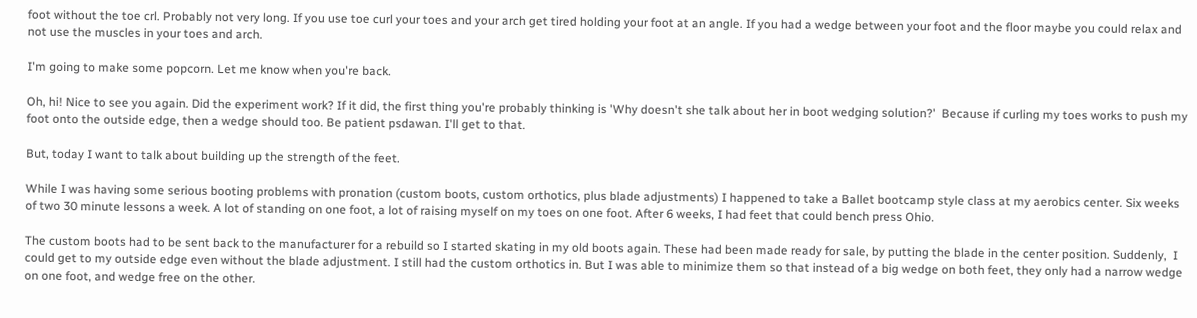foot without the toe crl. Probably not very long. If you use toe curl your toes and your arch get tired holding your foot at an angle. If you had a wedge between your foot and the floor maybe you could relax and not use the muscles in your toes and arch.

I'm going to make some popcorn. Let me know when you're back.

Oh, hi! Nice to see you again. Did the experiment work? If it did, the first thing you're probably thinking is 'Why doesn't she talk about her in boot wedging solution?'  Because if curling my toes works to push my foot onto the outside edge, then a wedge should too. Be patient psdawan. I'll get to that.

But, today I want to talk about building up the strength of the feet.

While I was having some serious booting problems with pronation (custom boots, custom orthotics, plus blade adjustments) I happened to take a Ballet bootcamp style class at my aerobics center. Six weeks of two 30 minute lessons a week. A lot of standing on one foot, a lot of raising myself on my toes on one foot. After 6 weeks, I had feet that could bench press Ohio.

The custom boots had to be sent back to the manufacturer for a rebuild so I started skating in my old boots again. These had been made ready for sale, by putting the blade in the center position. Suddenly,  I could get to my outside edge even without the blade adjustment. I still had the custom orthotics in. But I was able to minimize them so that instead of a big wedge on both feet, they only had a narrow wedge on one foot, and wedge free on the other.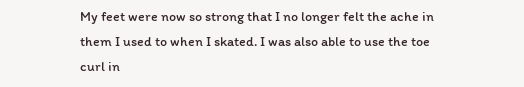My feet were now so strong that I no longer felt the ache in them I used to when I skated. I was also able to use the toe curl in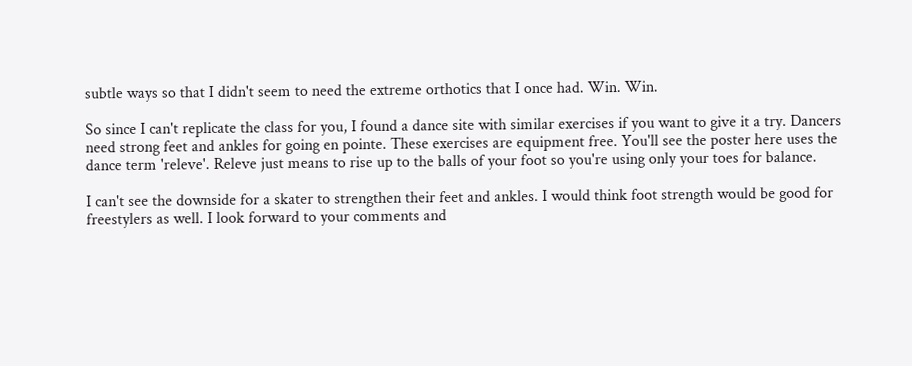subtle ways so that I didn't seem to need the extreme orthotics that I once had. Win. Win.

So since I can't replicate the class for you, I found a dance site with similar exercises if you want to give it a try. Dancers need strong feet and ankles for going en pointe. These exercises are equipment free. You'll see the poster here uses the dance term 'releve'. Releve just means to rise up to the balls of your foot so you're using only your toes for balance.

I can't see the downside for a skater to strengthen their feet and ankles. I would think foot strength would be good for freestylers as well. I look forward to your comments and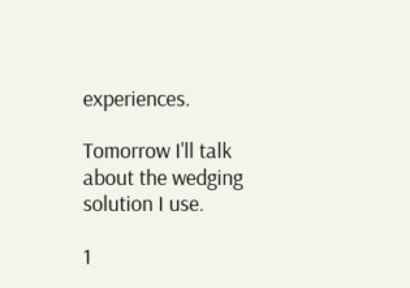experiences.

Tomorrow I'll talk about the wedging solution I use.

1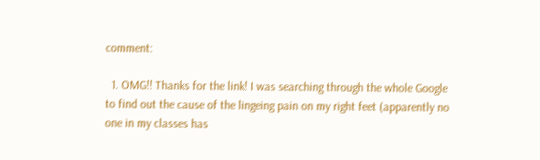comment:

  1. OMG!! Thanks for the link! I was searching through the whole Google to find out the cause of the lingeing pain on my right feet (apparently no one in my classes has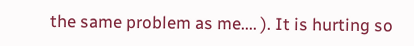the same problem as me.... ). It is hurting so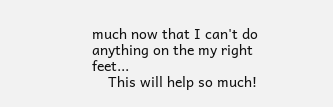much now that I can't do anything on the my right feet...
    This will help so much!